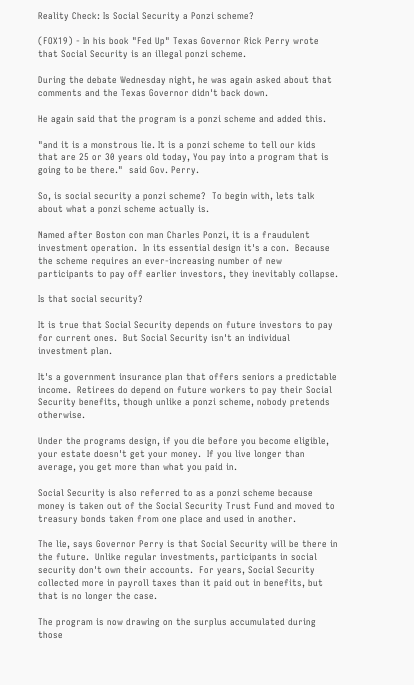Reality Check: Is Social Security a Ponzi scheme?

(FOX19) - In his book "Fed Up" Texas Governor Rick Perry wrote that Social Security is an illegal ponzi scheme.

During the debate Wednesday night, he was again asked about that comments and the Texas Governor didn't back down.

He again said that the program is a ponzi scheme and added this.

"and it is a monstrous lie. It is a ponzi scheme to tell our kids that are 25 or 30 years old today, You pay into a program that is going to be there."  said Gov. Perry.

So, is social security a ponzi scheme?  To begin with, lets talk about what a ponzi scheme actually is.

Named after Boston con man Charles Ponzi, it is a fraudulent investment operation.  In its essential design it's a con.  Because the scheme requires an ever-increasing number of new participants to pay off earlier investors, they inevitably collapse.

Is that social security?

It is true that Social Security depends on future investors to pay for current ones.  But Social Security isn't an individual investment plan.

It's a government insurance plan that offers seniors a predictable income.  Retirees do depend on future workers to pay their Social Security benefits, though unlike a ponzi scheme, nobody pretends otherwise.

Under the programs design, if you die before you become eligible, your estate doesn't get your money.  If you live longer than average, you get more than what you paid in.

Social Security is also referred to as a ponzi scheme because money is taken out of the Social Security Trust Fund and moved to treasury bonds taken from one place and used in another.

The lie, says Governor Perry is that Social Security will be there in the future.  Unlike regular investments, participants in social security don't own their accounts.  For years, Social Security collected more in payroll taxes than it paid out in benefits, but that is no longer the case.

The program is now drawing on the surplus accumulated during those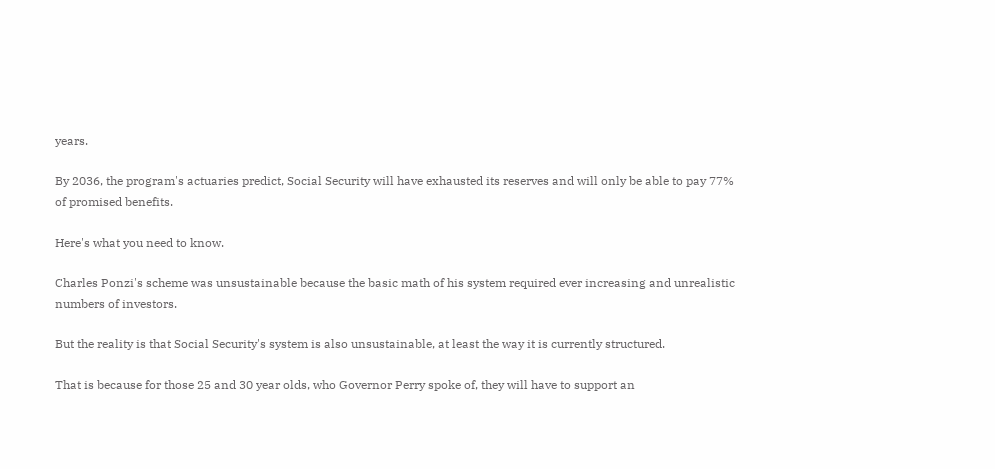years.

By 2036, the program's actuaries predict, Social Security will have exhausted its reserves and will only be able to pay 77% of promised benefits.

Here's what you need to know.

Charles Ponzi's scheme was unsustainable because the basic math of his system required ever increasing and unrealistic numbers of investors.

But the reality is that Social Security's system is also unsustainable, at least the way it is currently structured.

That is because for those 25 and 30 year olds, who Governor Perry spoke of, they will have to support an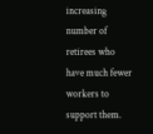increasing number of retirees who have much fewer workers to support them.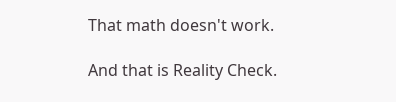That math doesn't work.

And that is Reality Check.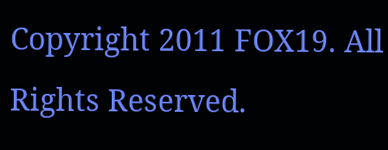Copyright 2011 FOX19. All Rights Reserved.